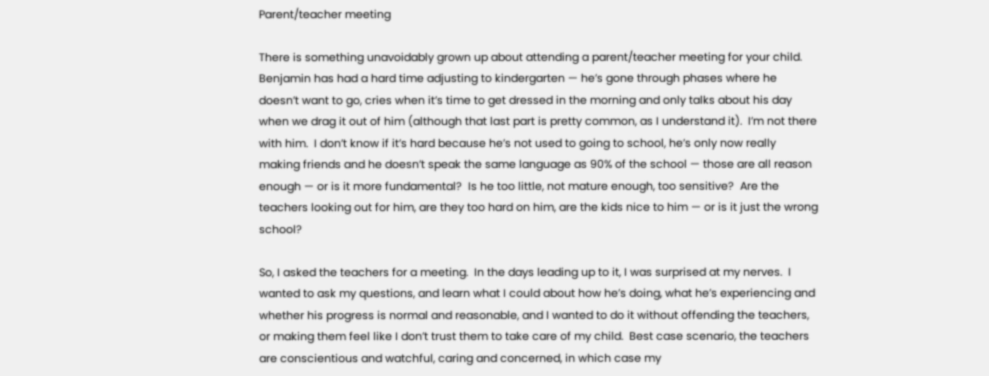Parent/teacher meeting

There is something unavoidably grown up about attending a parent/teacher meeting for your child.  Benjamin has had a hard time adjusting to kindergarten — he’s gone through phases where he doesn’t want to go, cries when it’s time to get dressed in the morning and only talks about his day when we drag it out of him (although that last part is pretty common, as I understand it).  I’m not there with him.  I don’t know if it’s hard because he’s not used to going to school, he’s only now really making friends and he doesn’t speak the same language as 90% of the school — those are all reason enough — or is it more fundamental?  Is he too little, not mature enough, too sensitive?  Are the teachers looking out for him, are they too hard on him, are the kids nice to him — or is it just the wrong school?

So, I asked the teachers for a meeting.  In the days leading up to it, I was surprised at my nerves.  I wanted to ask my questions, and learn what I could about how he’s doing, what he’s experiencing and whether his progress is normal and reasonable, and I wanted to do it without offending the teachers, or making them feel like I don’t trust them to take care of my child.  Best case scenario, the teachers are conscientious and watchful, caring and concerned, in which case my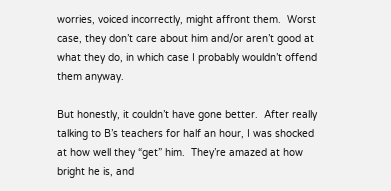worries, voiced incorrectly, might affront them.  Worst case, they don’t care about him and/or aren’t good at what they do, in which case I probably wouldn’t offend them anyway.

But honestly, it couldn’t have gone better.  After really talking to B’s teachers for half an hour, I was shocked at how well they “get” him.  They’re amazed at how bright he is, and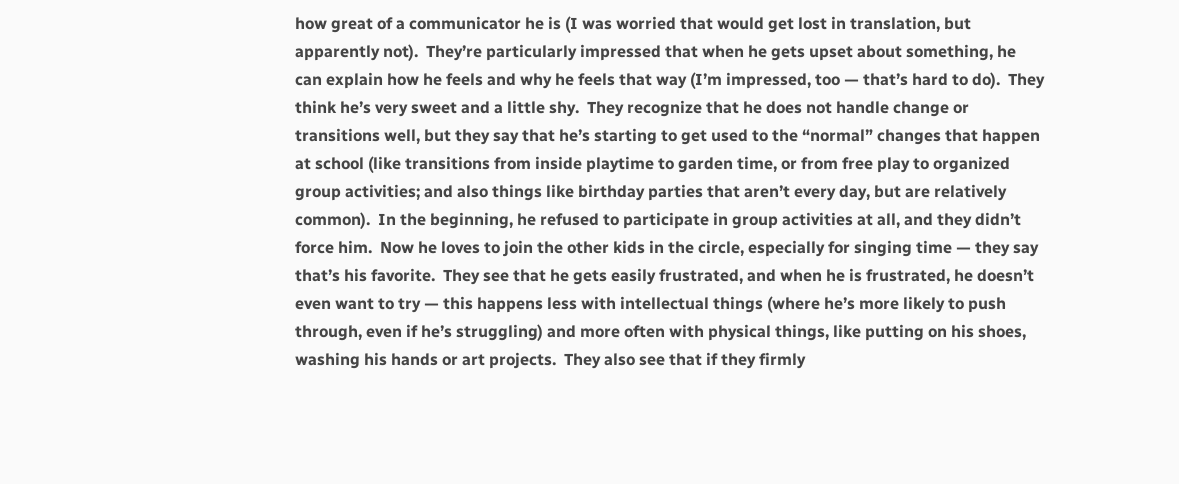how great of a communicator he is (I was worried that would get lost in translation, but apparently not).  They’re particularly impressed that when he gets upset about something, he can explain how he feels and why he feels that way (I’m impressed, too — that’s hard to do).  They think he’s very sweet and a little shy.  They recognize that he does not handle change or transitions well, but they say that he’s starting to get used to the “normal” changes that happen at school (like transitions from inside playtime to garden time, or from free play to organized group activities; and also things like birthday parties that aren’t every day, but are relatively common).  In the beginning, he refused to participate in group activities at all, and they didn’t force him.  Now he loves to join the other kids in the circle, especially for singing time — they say that’s his favorite.  They see that he gets easily frustrated, and when he is frustrated, he doesn’t even want to try — this happens less with intellectual things (where he’s more likely to push through, even if he’s struggling) and more often with physical things, like putting on his shoes, washing his hands or art projects.  They also see that if they firmly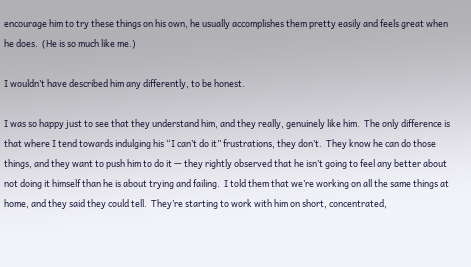encourage him to try these things on his own, he usually accomplishes them pretty easily and feels great when he does.  (He is so much like me.)

I wouldn’t have described him any differently, to be honest.

I was so happy just to see that they understand him, and they really, genuinely like him.  The only difference is that where I tend towards indulging his “I can’t do it” frustrations, they don’t.  They know he can do those things, and they want to push him to do it — they rightly observed that he isn’t going to feel any better about not doing it himself than he is about trying and failing.  I told them that we’re working on all the same things at home, and they said they could tell.  They’re starting to work with him on short, concentrated,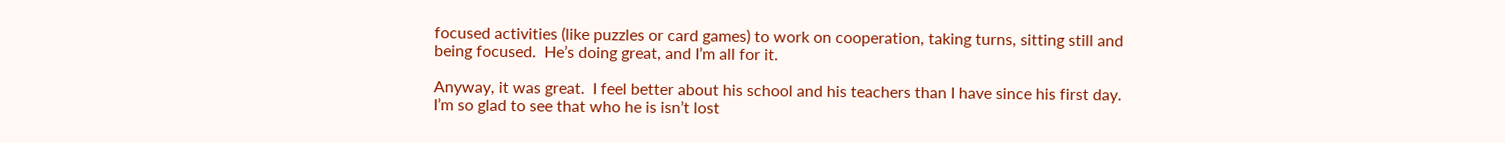focused activities (like puzzles or card games) to work on cooperation, taking turns, sitting still and being focused.  He’s doing great, and I’m all for it.

Anyway, it was great.  I feel better about his school and his teachers than I have since his first day.  I’m so glad to see that who he is isn’t lost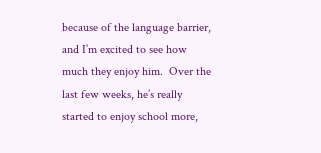because of the language barrier, and I’m excited to see how much they enjoy him.  Over the last few weeks, he’s really started to enjoy school more,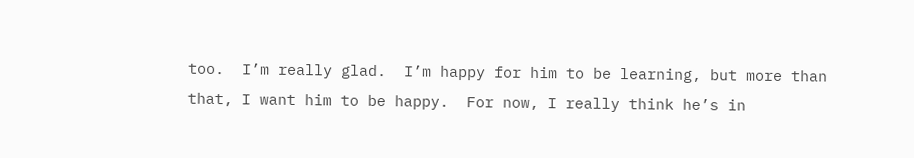too.  I’m really glad.  I’m happy for him to be learning, but more than that, I want him to be happy.  For now, I really think he’s in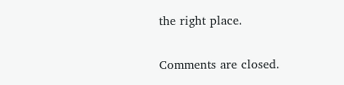the right place.

Comments are closed.